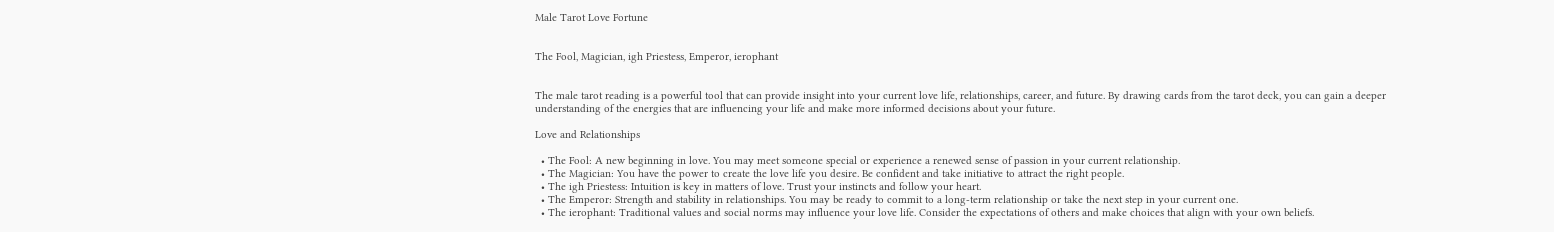Male Tarot Love Fortune


The Fool, Magician, igh Priestess, Emperor, ierophant


The male tarot reading is a powerful tool that can provide insight into your current love life, relationships, career, and future. By drawing cards from the tarot deck, you can gain a deeper understanding of the energies that are influencing your life and make more informed decisions about your future.

Love and Relationships

  • The Fool: A new beginning in love. You may meet someone special or experience a renewed sense of passion in your current relationship.
  • The Magician: You have the power to create the love life you desire. Be confident and take initiative to attract the right people.
  • The igh Priestess: Intuition is key in matters of love. Trust your instincts and follow your heart.
  • The Emperor: Strength and stability in relationships. You may be ready to commit to a long-term relationship or take the next step in your current one.
  • The ierophant: Traditional values and social norms may influence your love life. Consider the expectations of others and make choices that align with your own beliefs.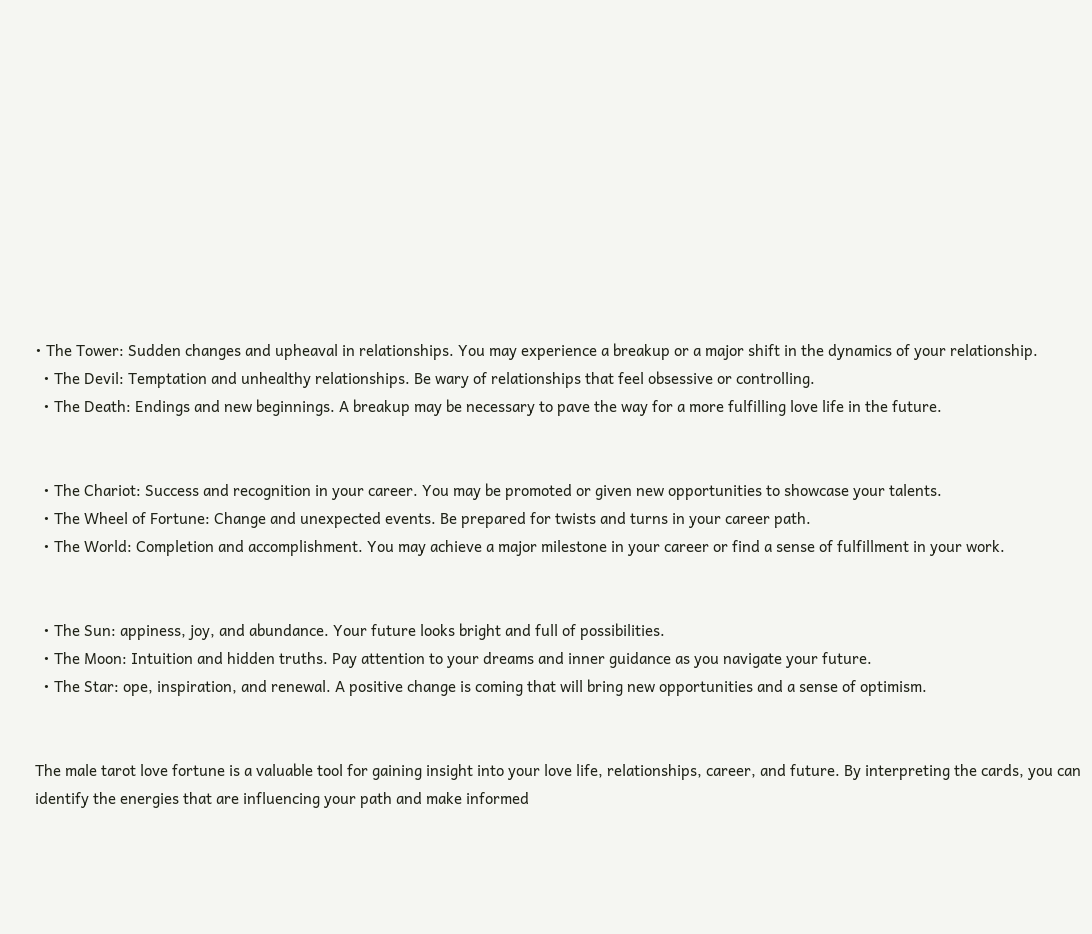• The Tower: Sudden changes and upheaval in relationships. You may experience a breakup or a major shift in the dynamics of your relationship.
  • The Devil: Temptation and unhealthy relationships. Be wary of relationships that feel obsessive or controlling.
  • The Death: Endings and new beginnings. A breakup may be necessary to pave the way for a more fulfilling love life in the future.


  • The Chariot: Success and recognition in your career. You may be promoted or given new opportunities to showcase your talents.
  • The Wheel of Fortune: Change and unexpected events. Be prepared for twists and turns in your career path.
  • The World: Completion and accomplishment. You may achieve a major milestone in your career or find a sense of fulfillment in your work.


  • The Sun: appiness, joy, and abundance. Your future looks bright and full of possibilities.
  • The Moon: Intuition and hidden truths. Pay attention to your dreams and inner guidance as you navigate your future.
  • The Star: ope, inspiration, and renewal. A positive change is coming that will bring new opportunities and a sense of optimism.


The male tarot love fortune is a valuable tool for gaining insight into your love life, relationships, career, and future. By interpreting the cards, you can identify the energies that are influencing your path and make informed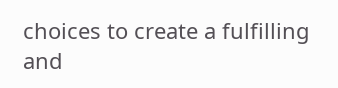choices to create a fulfilling and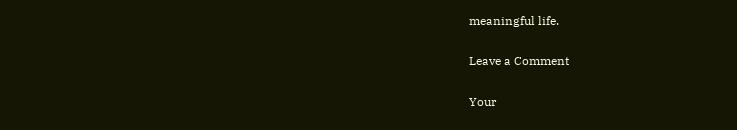meaningful life.

Leave a Comment

Your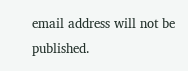email address will not be published.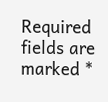Required fields are marked *